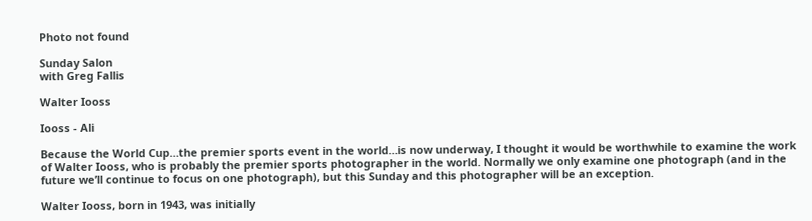Photo not found

Sunday Salon
with Greg Fallis

Walter Iooss

Iooss - Ali

Because the World Cup…the premier sports event in the world…is now underway, I thought it would be worthwhile to examine the work of Walter Iooss, who is probably the premier sports photographer in the world. Normally we only examine one photograph (and in the future we’ll continue to focus on one photograph), but this Sunday and this photographer will be an exception.

Walter Iooss, born in 1943, was initially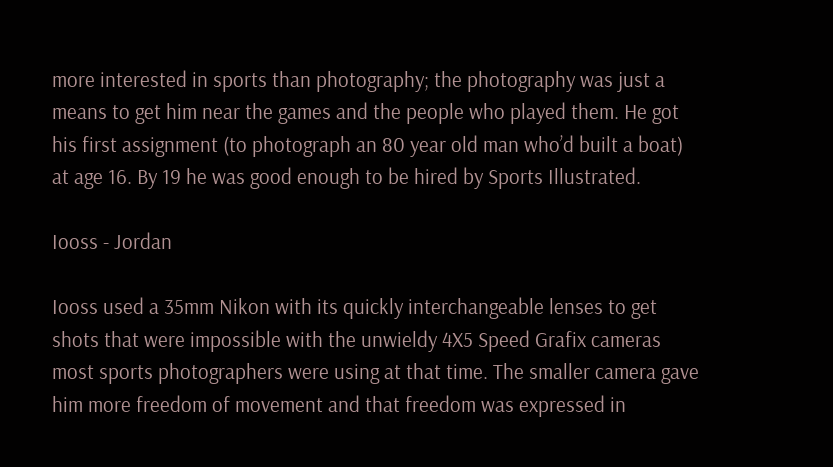more interested in sports than photography; the photography was just a means to get him near the games and the people who played them. He got his first assignment (to photograph an 80 year old man who’d built a boat) at age 16. By 19 he was good enough to be hired by Sports Illustrated.

Iooss - Jordan

Iooss used a 35mm Nikon with its quickly interchangeable lenses to get shots that were impossible with the unwieldy 4X5 Speed Grafix cameras most sports photographers were using at that time. The smaller camera gave him more freedom of movement and that freedom was expressed in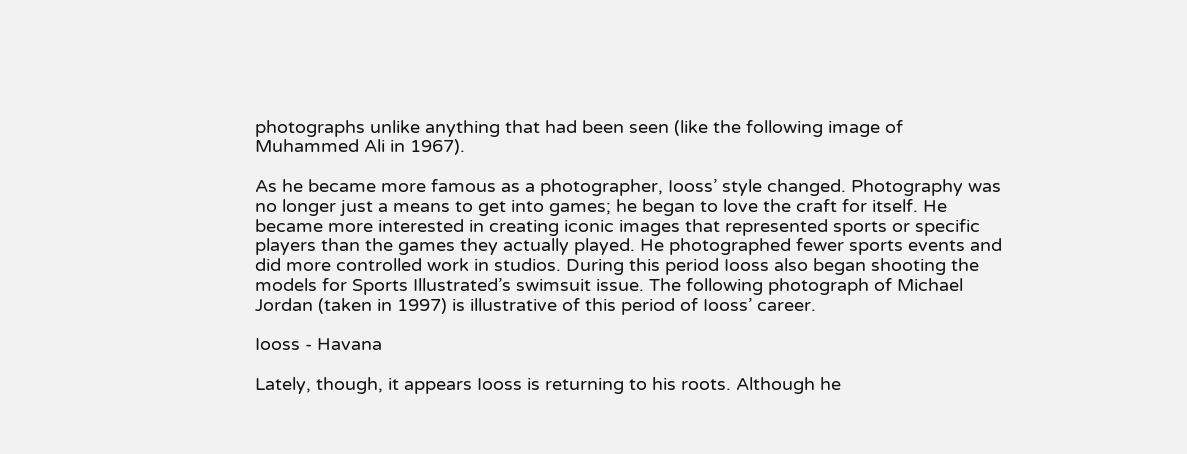photographs unlike anything that had been seen (like the following image of Muhammed Ali in 1967).

As he became more famous as a photographer, Iooss’ style changed. Photography was no longer just a means to get into games; he began to love the craft for itself. He became more interested in creating iconic images that represented sports or specific players than the games they actually played. He photographed fewer sports events and did more controlled work in studios. During this period Iooss also began shooting the models for Sports Illustrated’s swimsuit issue. The following photograph of Michael Jordan (taken in 1997) is illustrative of this period of Iooss’ career.

Iooss - Havana

Lately, though, it appears Iooss is returning to his roots. Although he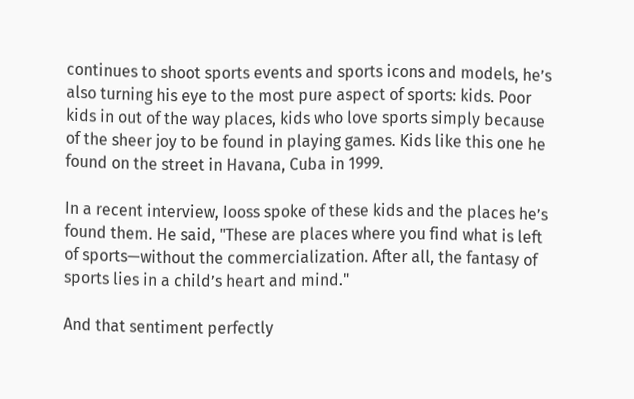continues to shoot sports events and sports icons and models, he’s also turning his eye to the most pure aspect of sports: kids. Poor kids in out of the way places, kids who love sports simply because of the sheer joy to be found in playing games. Kids like this one he found on the street in Havana, Cuba in 1999.

In a recent interview, Iooss spoke of these kids and the places he’s found them. He said, "These are places where you find what is left of sports—without the commercialization. After all, the fantasy of sports lies in a child’s heart and mind."

And that sentiment perfectly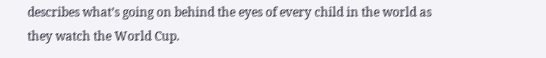describes what’s going on behind the eyes of every child in the world as they watch the World Cup.